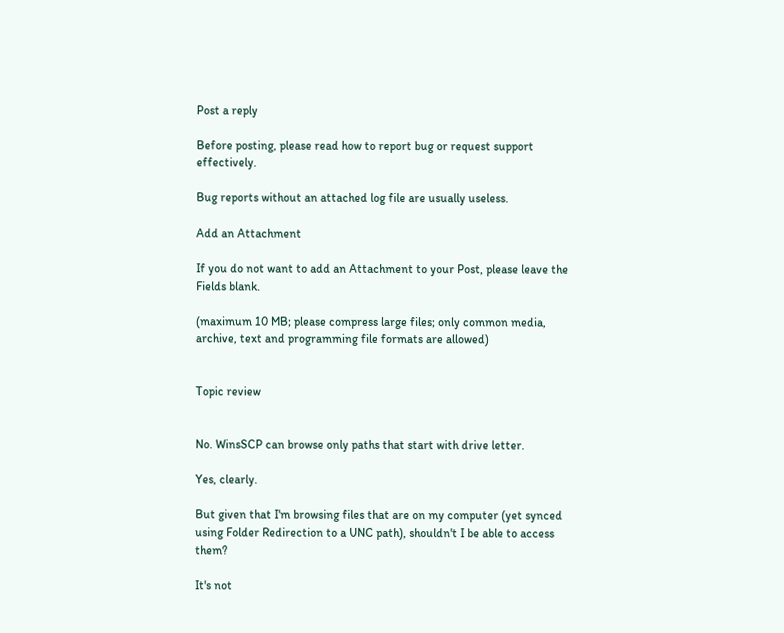Post a reply

Before posting, please read how to report bug or request support effectively.

Bug reports without an attached log file are usually useless.

Add an Attachment

If you do not want to add an Attachment to your Post, please leave the Fields blank.

(maximum 10 MB; please compress large files; only common media, archive, text and programming file formats are allowed)


Topic review


No. WinsSCP can browse only paths that start with drive letter.

Yes, clearly.

But given that I'm browsing files that are on my computer (yet synced using Folder Redirection to a UNC path), shouldn't I be able to access them?

It's not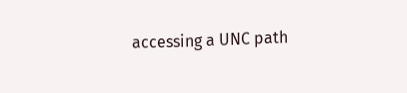accessing a UNC path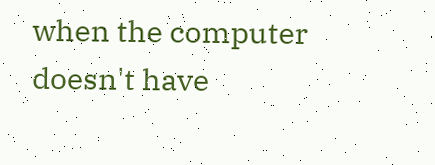when the computer doesn't have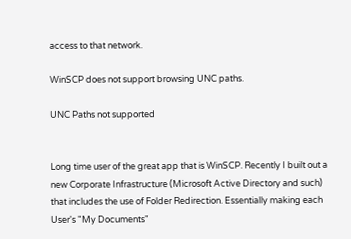access to that network.

WinSCP does not support browsing UNC paths.

UNC Paths not supported


Long time user of the great app that is WinSCP. Recently I built out a new Corporate Infrastructure (Microsoft Active Directory and such) that includes the use of Folder Redirection. Essentially making each User's "My Documents"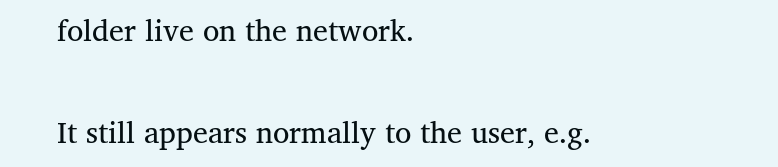folder live on the network.

It still appears normally to the user, e.g.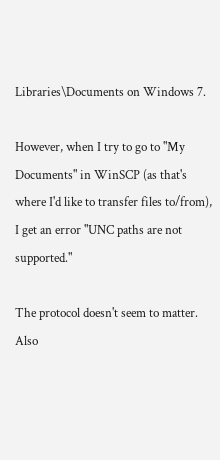Libraries\Documents on Windows 7.

However, when I try to go to "My Documents" in WinSCP (as that's where I'd like to transfer files to/from), I get an error "UNC paths are not supported."

The protocol doesn't seem to matter. Also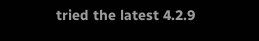tried the latest 4.2.9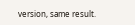version, same result.